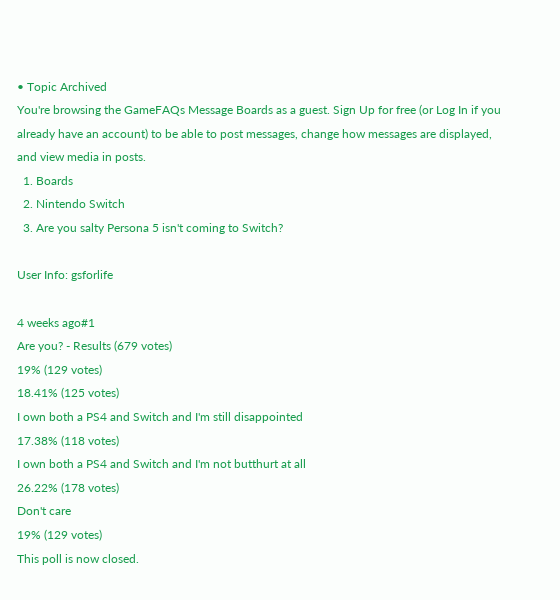• Topic Archived
You're browsing the GameFAQs Message Boards as a guest. Sign Up for free (or Log In if you already have an account) to be able to post messages, change how messages are displayed, and view media in posts.
  1. Boards
  2. Nintendo Switch
  3. Are you salty Persona 5 isn't coming to Switch?

User Info: gsforlife

4 weeks ago#1
Are you? - Results (679 votes)
19% (129 votes)
18.41% (125 votes)
I own both a PS4 and Switch and I'm still disappointed
17.38% (118 votes)
I own both a PS4 and Switch and I'm not butthurt at all
26.22% (178 votes)
Don't care
19% (129 votes)
This poll is now closed.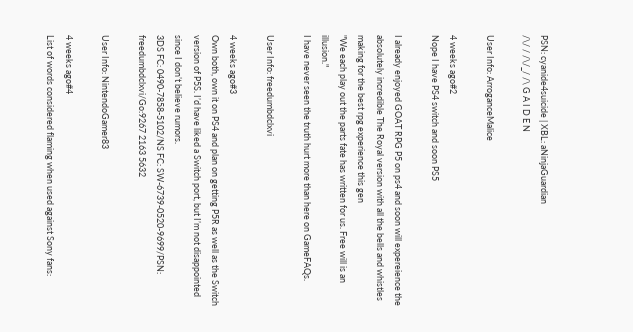PSN: cyanide4suicide | XBL: aNinjaGuardian
/\/ / /\/_/ /\ G A I D E N

User Info: ArroganceMalice

4 weeks ago#2
Nope I have PS4 switch and soon PS5

I already enjoyed GOAT RPG P5 on ps4 and soon will expereience the absolutely incredible The Royal version with all the bells and whistles making for the best rpg experience this gen
"We each play out the parts fate has written for us. Free will is an illusion."
I have never seen the truth hurt more than here on GameFAQs.

User Info: freedumbdclxvi

4 weeks ago#3
Own both, own it on PS4 and plan on getting P5R as well as the Switch version of P5S. I’d have liked a Switch port, but I’m not disappointed since I don’t believe rumors.
3DS FC: 0490-7858-5102/NS FC: SW-6739-0520-9699/PSN: freedumbdclxvi/Go:9267 2163 5632

User Info: NintendoGamer83

4 weeks ago#4
List of words considered flaming when used against Sony fans: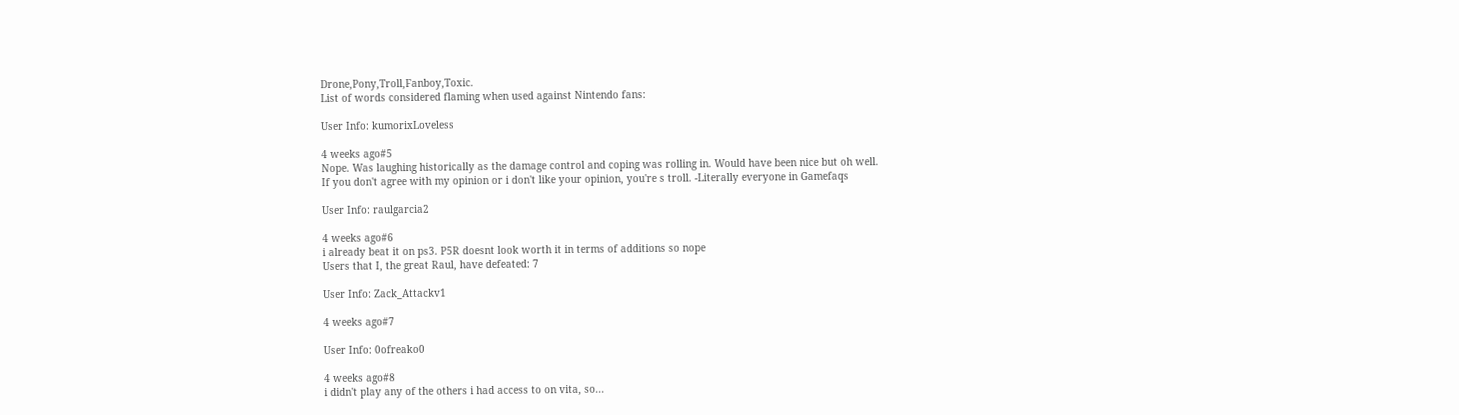Drone,Pony,Troll,Fanboy,Toxic.
List of words considered flaming when used against Nintendo fans:

User Info: kumorixLoveless

4 weeks ago#5
Nope. Was laughing historically as the damage control and coping was rolling in. Would have been nice but oh well.
If you don't agree with my opinion or i don't like your opinion, you're s troll. -Literally everyone in Gamefaqs

User Info: raulgarcia2

4 weeks ago#6
i already beat it on ps3. P5R doesnt look worth it in terms of additions so nope
Users that I, the great Raul, have defeated: 7

User Info: Zack_Attackv1

4 weeks ago#7

User Info: 0ofreako0

4 weeks ago#8
i didn't play any of the others i had access to on vita, so...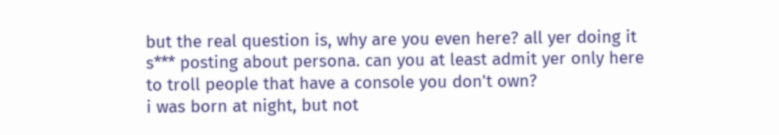but the real question is, why are you even here? all yer doing it s*** posting about persona. can you at least admit yer only here to troll people that have a console you don't own?
i was born at night, but not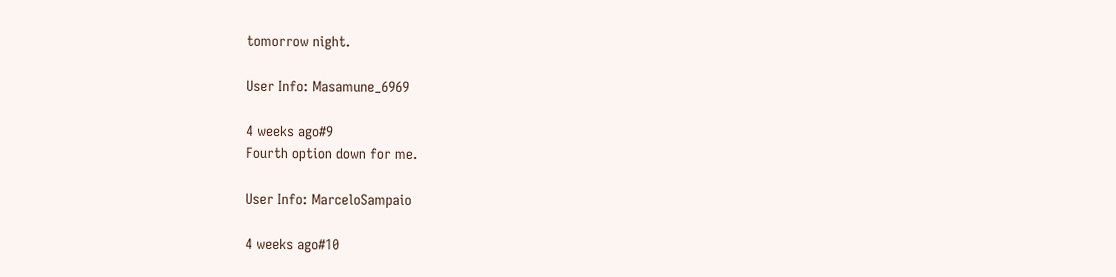tomorrow night.

User Info: Masamune_6969

4 weeks ago#9
Fourth option down for me.

User Info: MarceloSampaio

4 weeks ago#10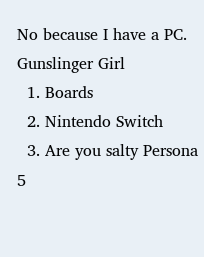No because I have a PC.
Gunslinger Girl
  1. Boards
  2. Nintendo Switch
  3. Are you salty Persona 5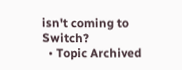isn't coming to Switch?
  • Topic Archived